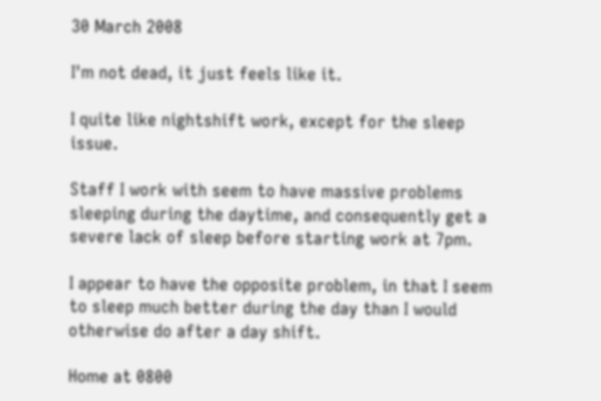30 March 2008

I'm not dead, it just feels like it.

I quite like nightshift work, except for the sleep issue.

Staff I work with seem to have massive problems sleeping during the daytime, and consequently get a severe lack of sleep before starting work at 7pm.

I appear to have the opposite problem, in that I seem to sleep much better during the day than I would otherwise do after a day shift.

Home at 0800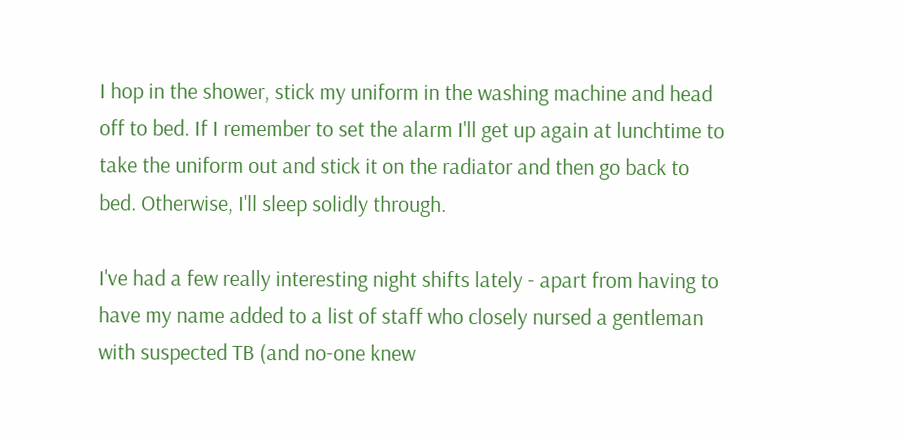I hop in the shower, stick my uniform in the washing machine and head off to bed. If I remember to set the alarm I'll get up again at lunchtime to take the uniform out and stick it on the radiator and then go back to bed. Otherwise, I'll sleep solidly through.

I've had a few really interesting night shifts lately - apart from having to have my name added to a list of staff who closely nursed a gentleman with suspected TB (and no-one knew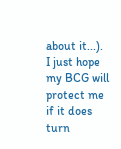about it...). I just hope my BCG will protect me if it does turn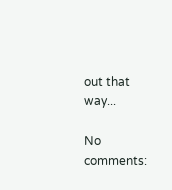out that way...

No comments: